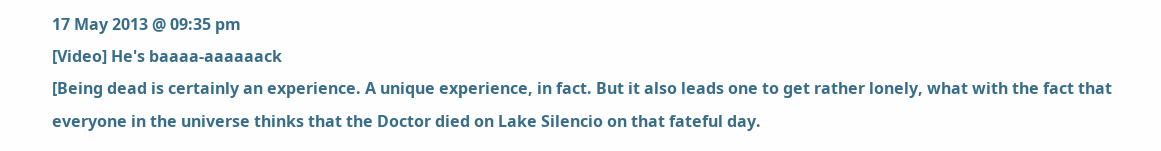17 May 2013 @ 09:35 pm
[Video] He's baaaa-aaaaaack
[Being dead is certainly an experience. A unique experience, in fact. But it also leads one to get rather lonely, what with the fact that everyone in the universe thinks that the Doctor died on Lake Silencio on that fateful day.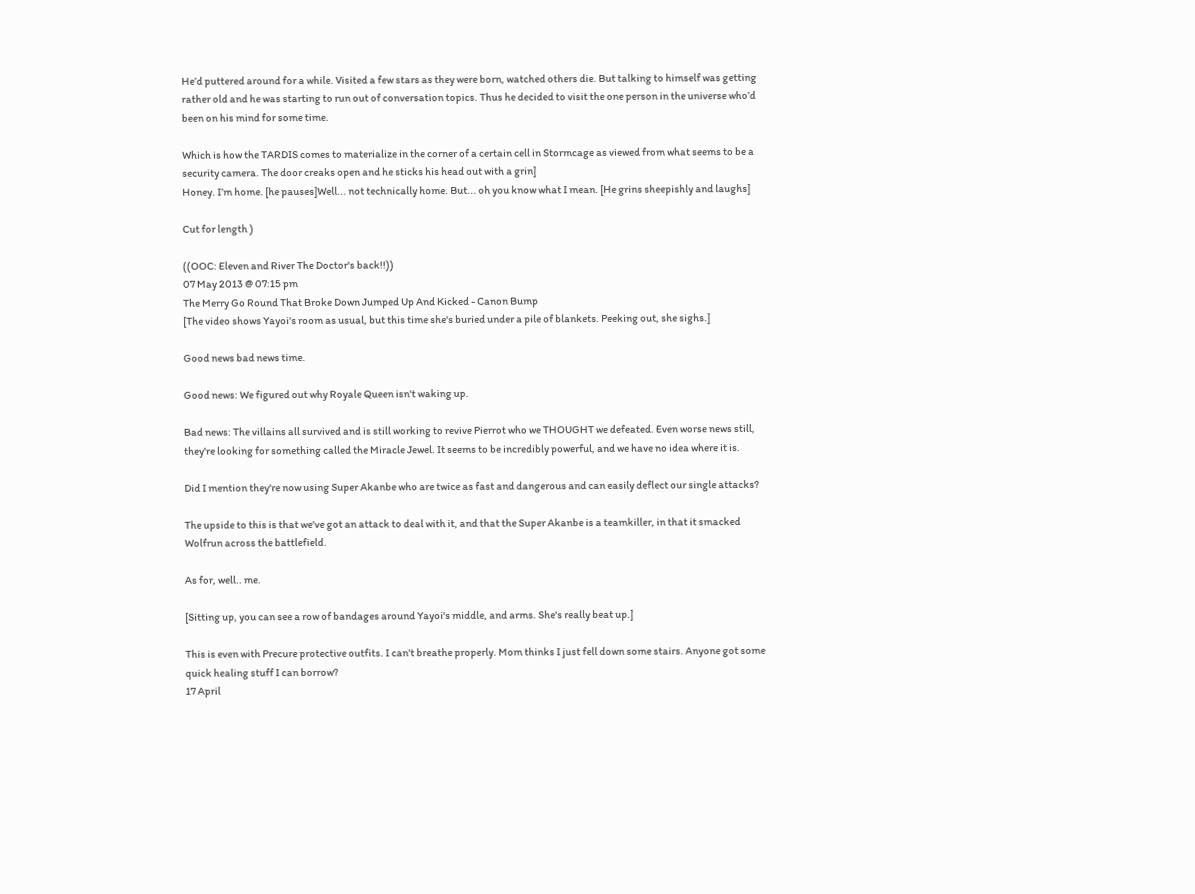He’d puttered around for a while. Visited a few stars as they were born, watched others die. But talking to himself was getting rather old and he was starting to run out of conversation topics. Thus he decided to visit the one person in the universe who’d been on his mind for some time.

Which is how the TARDIS comes to materialize in the corner of a certain cell in Stormcage as viewed from what seems to be a security camera. The door creaks open and he sticks his head out with a grin]
Honey. I’m home. [he pauses]Well... not technically home. But... oh you know what I mean. [He grins sheepishly and laughs]

Cut for length )

((OOC: Eleven and River The Doctor's back!!))
07 May 2013 @ 07:15 pm
The Merry Go Round That Broke Down Jumped Up And Kicked - Canon Bump
[The video shows Yayoi's room as usual, but this time she's buried under a pile of blankets. Peeking out, she sighs.]

Good news bad news time.

Good news: We figured out why Royale Queen isn't waking up.

Bad news: The villains all survived and is still working to revive Pierrot who we THOUGHT we defeated. Even worse news still, they're looking for something called the Miracle Jewel. It seems to be incredibly powerful, and we have no idea where it is.

Did I mention they're now using Super Akanbe who are twice as fast and dangerous and can easily deflect our single attacks?

The upside to this is that we've got an attack to deal with it, and that the Super Akanbe is a teamkiller, in that it smacked Wolfrun across the battlefield.

As for, well.. me.

[Sitting up, you can see a row of bandages around Yayoi's middle, and arms. She's really beat up.]

This is even with Precure protective outfits. I can't breathe properly. Mom thinks I just fell down some stairs. Anyone got some quick healing stuff I can borrow?
17 April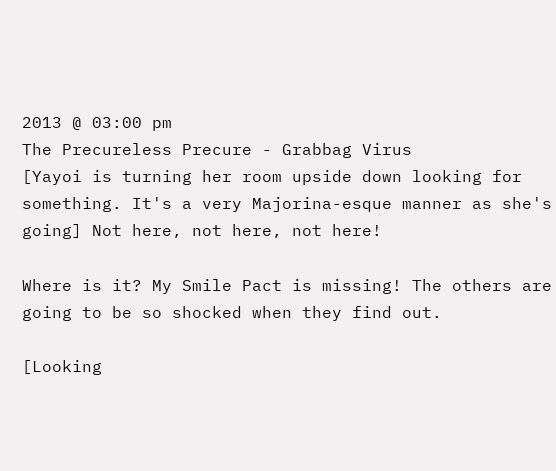2013 @ 03:00 pm
The Precureless Precure - Grabbag Virus
[Yayoi is turning her room upside down looking for something. It's a very Majorina-esque manner as she's going] Not here, not here, not here!

Where is it? My Smile Pact is missing! The others are going to be so shocked when they find out.

[Looking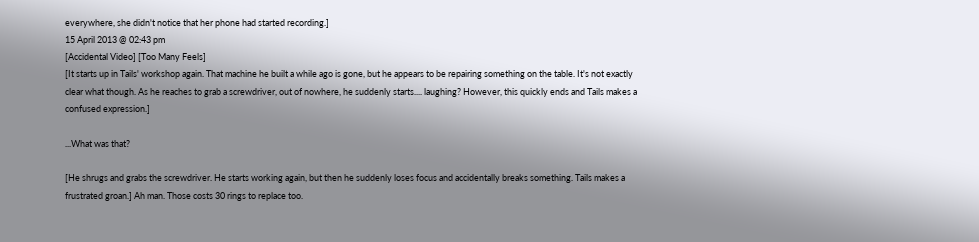everywhere, she didn't notice that her phone had started recording.]
15 April 2013 @ 02:43 pm
[Accidental Video] [Too Many Feels]
[It starts up in Tails' workshop again. That machine he built a while ago is gone, but he appears to be repairing something on the table. It's not exactly clear what though. As he reaches to grab a screwdriver, out of nowhere, he suddenly starts.... laughing? However, this quickly ends and Tails makes a confused expression.]

...What was that?

[He shrugs and grabs the screwdriver. He starts working again, but then he suddenly loses focus and accidentally breaks something. Tails makes a frustrated groan.] Ah man. Those costs 30 rings to replace too.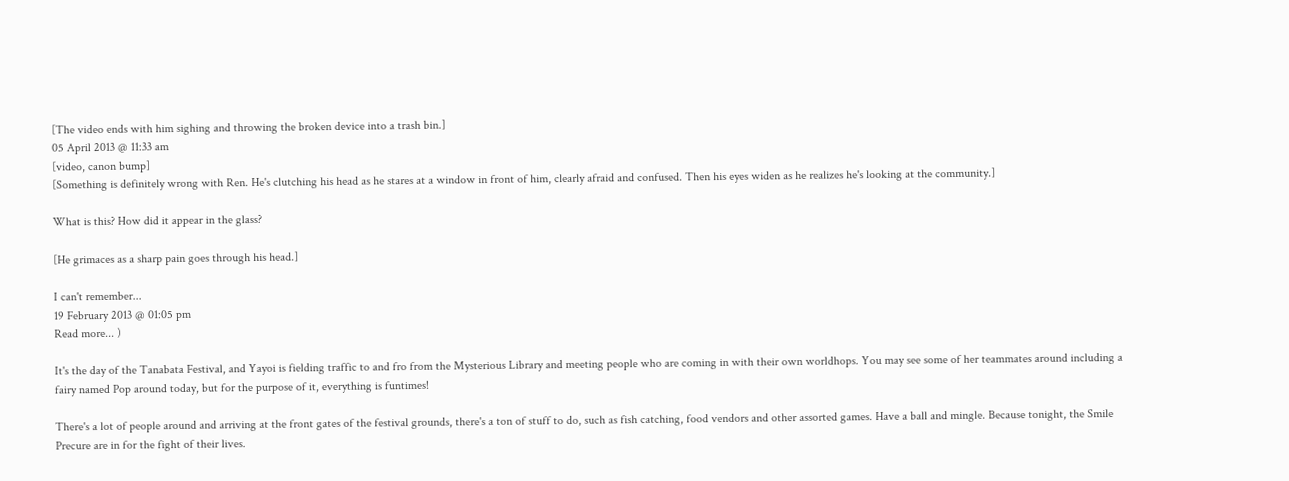[The video ends with him sighing and throwing the broken device into a trash bin.]
05 April 2013 @ 11:33 am
[video, canon bump]
[Something is definitely wrong with Ren. He's clutching his head as he stares at a window in front of him, clearly afraid and confused. Then his eyes widen as he realizes he's looking at the community.]

What is this? How did it appear in the glass?

[He grimaces as a sharp pain goes through his head.]

I can't remember...
19 February 2013 @ 01:05 pm
Read more... )

It's the day of the Tanabata Festival, and Yayoi is fielding traffic to and fro from the Mysterious Library and meeting people who are coming in with their own worldhops. You may see some of her teammates around including a fairy named Pop around today, but for the purpose of it, everything is funtimes!

There's a lot of people around and arriving at the front gates of the festival grounds, there's a ton of stuff to do, such as fish catching, food vendors and other assorted games. Have a ball and mingle. Because tonight, the Smile Precure are in for the fight of their lives.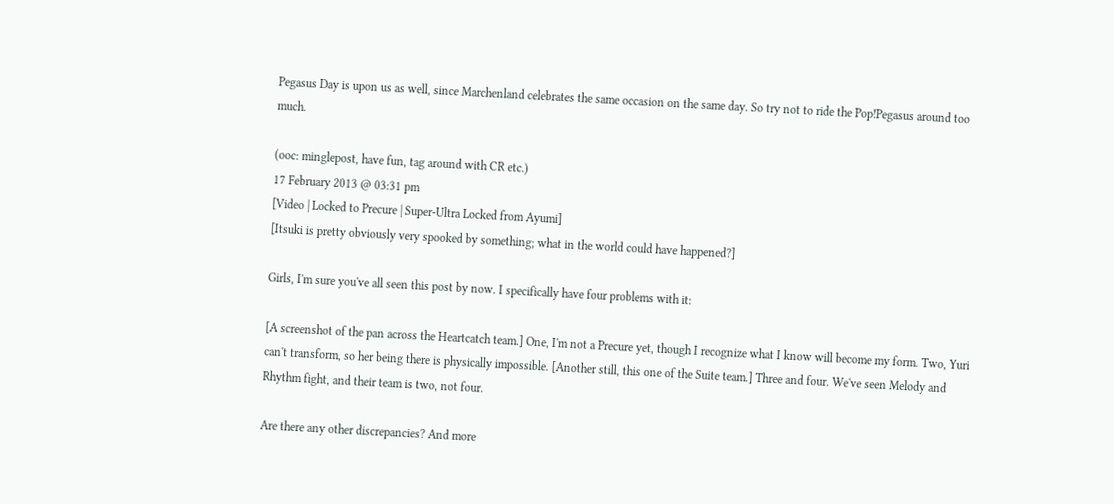Pegasus Day is upon us as well, since Marchenland celebrates the same occasion on the same day. So try not to ride the Pop!Pegasus around too much.

(ooc: minglepost, have fun, tag around with CR etc.)
17 February 2013 @ 03:31 pm
[Video | Locked to Precure | Super-Ultra Locked from Ayumi]
[Itsuki is pretty obviously very spooked by something; what in the world could have happened?]

Girls, I'm sure you've all seen this post by now. I specifically have four problems with it:

[A screenshot of the pan across the Heartcatch team.] One, I'm not a Precure yet, though I recognize what I know will become my form. Two, Yuri can't transform, so her being there is physically impossible. [Another still, this one of the Suite team.] Three and four. We've seen Melody and Rhythm fight, and their team is two, not four.

Are there any other discrepancies? And more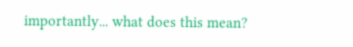importantly... what does this mean?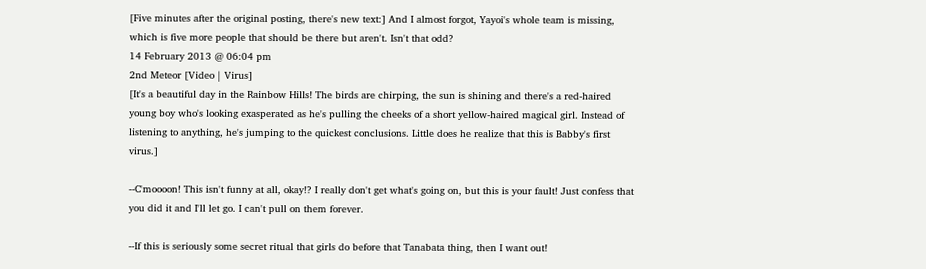[Five minutes after the original posting, there's new text:] And I almost forgot, Yayoi's whole team is missing, which is five more people that should be there but aren't. Isn't that odd?
14 February 2013 @ 06:04 pm
2nd Meteor [Video | Virus]
[It's a beautiful day in the Rainbow Hills! The birds are chirping, the sun is shining and there's a red-haired young boy who's looking exasperated as he's pulling the cheeks of a short yellow-haired magical girl. Instead of listening to anything, he's jumping to the quickest conclusions. Little does he realize that this is Babby's first virus.]

--C'moooon! This isn't funny at all, okay!? I really don't get what's going on, but this is your fault! Just confess that you did it and I'll let go. I can't pull on them forever.

--If this is seriously some secret ritual that girls do before that Tanabata thing, then I want out!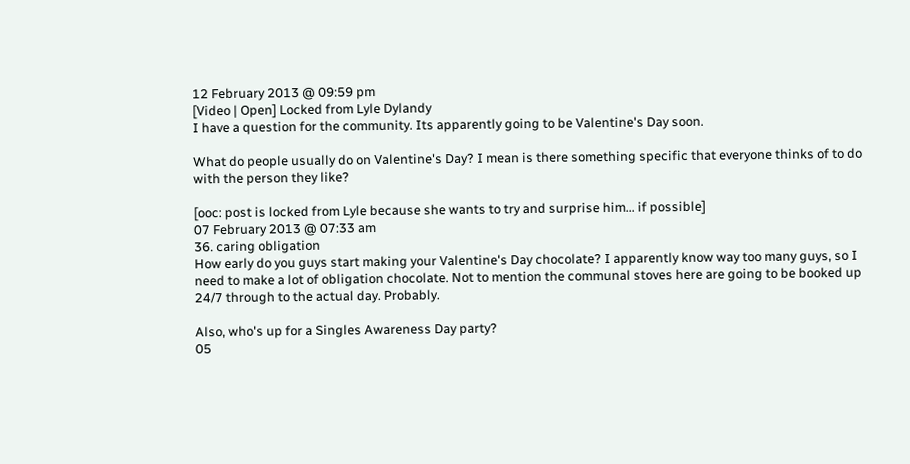12 February 2013 @ 09:59 pm
[Video | Open] Locked from Lyle Dylandy
I have a question for the community. Its apparently going to be Valentine's Day soon.

What do people usually do on Valentine's Day? I mean is there something specific that everyone thinks of to do with the person they like?

[ooc: post is locked from Lyle because she wants to try and surprise him... if possible]
07 February 2013 @ 07:33 am
36. caring obligation
How early do you guys start making your Valentine's Day chocolate? I apparently know way too many guys, so I need to make a lot of obligation chocolate. Not to mention the communal stoves here are going to be booked up 24/7 through to the actual day. Probably.

Also, who's up for a Singles Awareness Day party?
05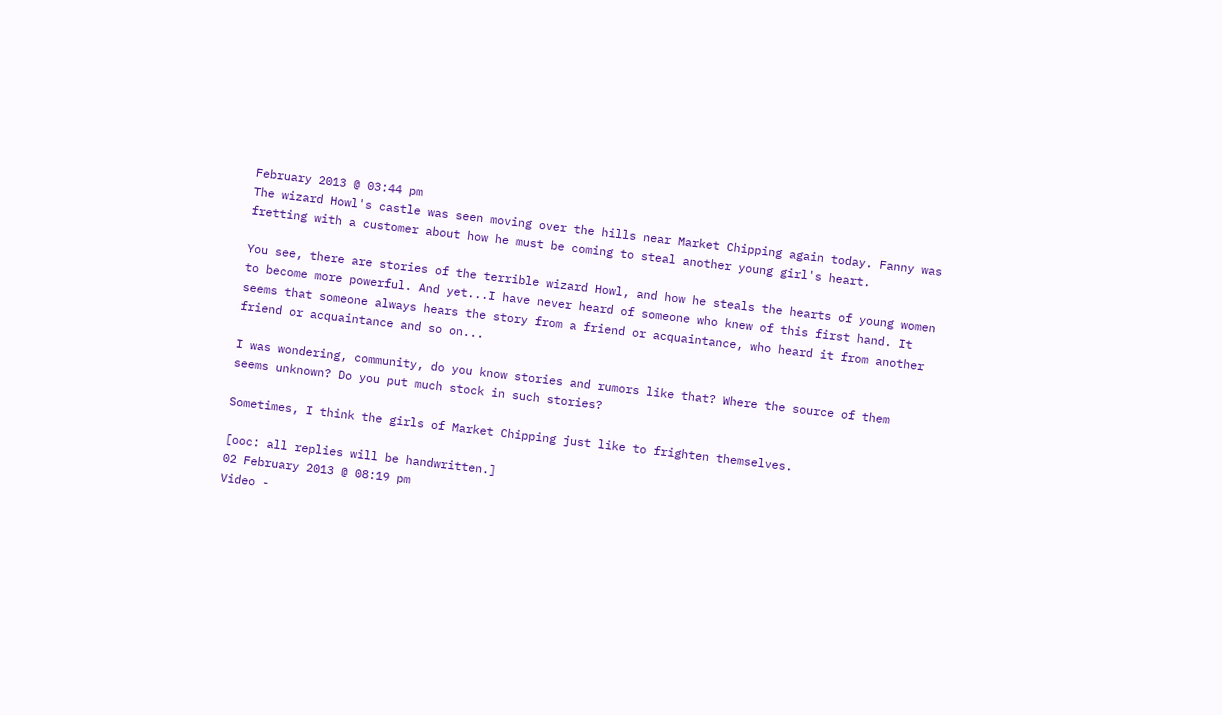February 2013 @ 03:44 pm
The wizard Howl's castle was seen moving over the hills near Market Chipping again today. Fanny was fretting with a customer about how he must be coming to steal another young girl's heart.

You see, there are stories of the terrible wizard Howl, and how he steals the hearts of young women to become more powerful. And yet...I have never heard of someone who knew of this first hand. It seems that someone always hears the story from a friend or acquaintance, who heard it from another friend or acquaintance and so on...

I was wondering, community, do you know stories and rumors like that? Where the source of them seems unknown? Do you put much stock in such stories?

Sometimes, I think the girls of Market Chipping just like to frighten themselves.

[ooc: all replies will be handwritten.]
02 February 2013 @ 08:19 pm
Video -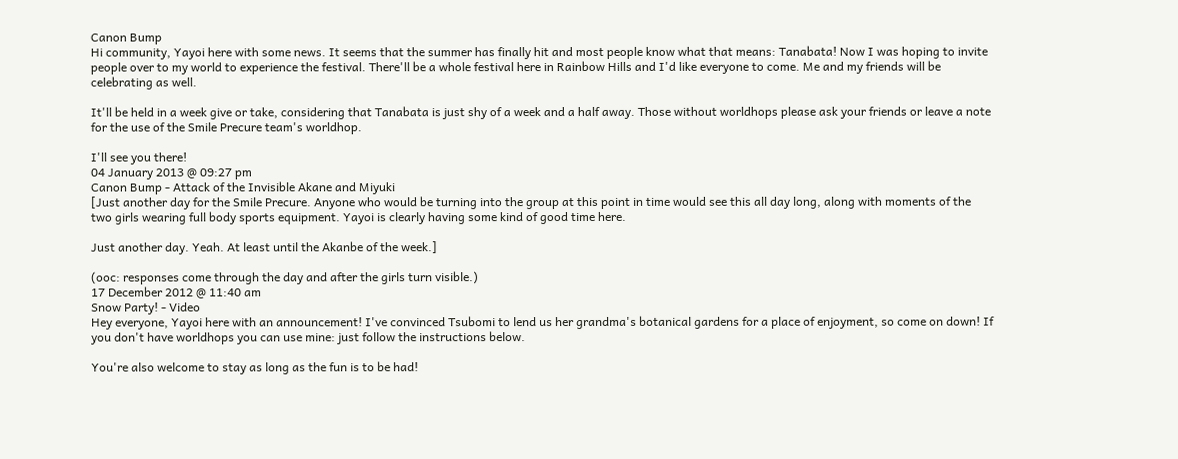Canon Bump
Hi community, Yayoi here with some news. It seems that the summer has finally hit and most people know what that means: Tanabata! Now I was hoping to invite people over to my world to experience the festival. There'll be a whole festival here in Rainbow Hills and I'd like everyone to come. Me and my friends will be celebrating as well.

It'll be held in a week give or take, considering that Tanabata is just shy of a week and a half away. Those without worldhops please ask your friends or leave a note for the use of the Smile Precure team's worldhop.

I'll see you there!
04 January 2013 @ 09:27 pm
Canon Bump - Attack of the Invisible Akane and Miyuki
[Just another day for the Smile Precure. Anyone who would be turning into the group at this point in time would see this all day long, along with moments of the two girls wearing full body sports equipment. Yayoi is clearly having some kind of good time here.

Just another day. Yeah. At least until the Akanbe of the week.]

(ooc: responses come through the day and after the girls turn visible.)
17 December 2012 @ 11:40 am
Snow Party! - Video
Hey everyone, Yayoi here with an announcement! I've convinced Tsubomi to lend us her grandma's botanical gardens for a place of enjoyment, so come on down! If you don't have worldhops you can use mine: just follow the instructions below.

You're also welcome to stay as long as the fun is to be had!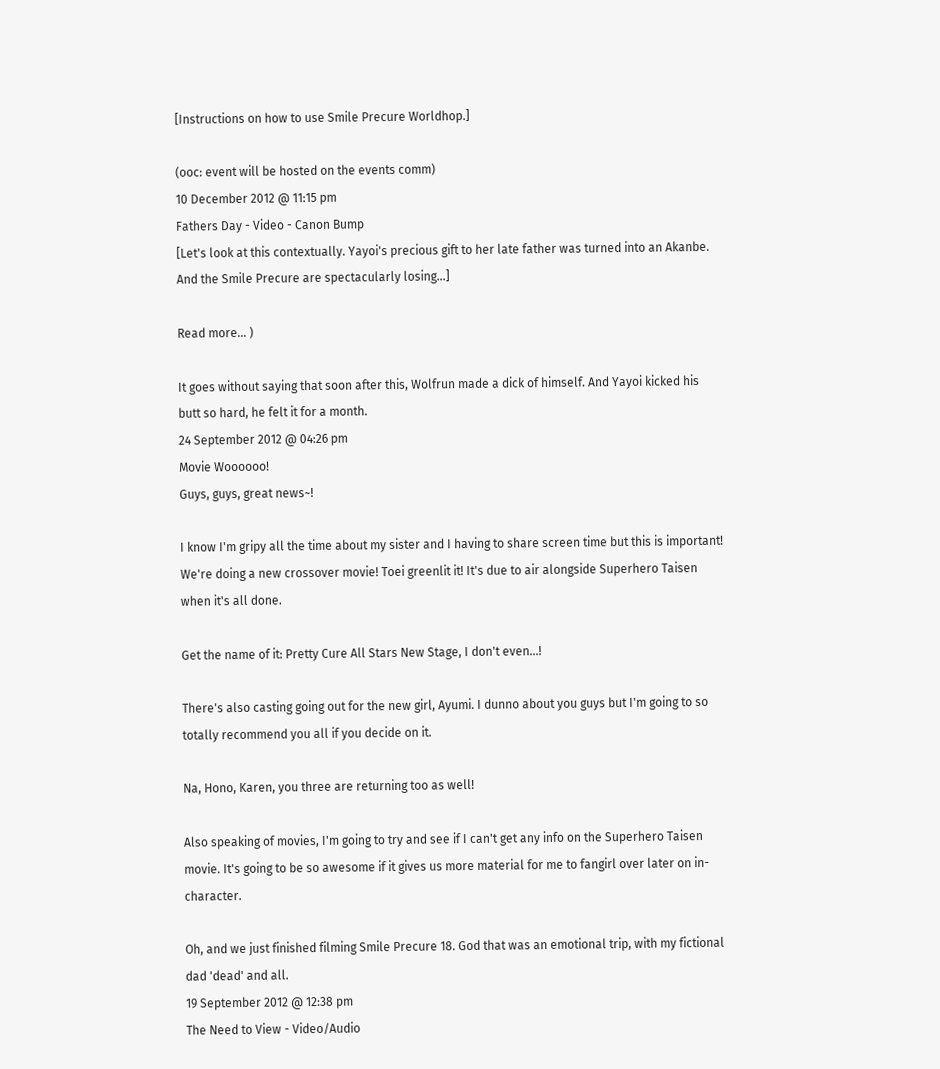[Instructions on how to use Smile Precure Worldhop.]

(ooc: event will be hosted on the events comm)
10 December 2012 @ 11:15 pm
Fathers Day - Video - Canon Bump
[Let's look at this contextually. Yayoi's precious gift to her late father was turned into an Akanbe. And the Smile Precure are spectacularly losing...]

Read more... )

It goes without saying that soon after this, Wolfrun made a dick of himself. And Yayoi kicked his butt so hard, he felt it for a month.
24 September 2012 @ 04:26 pm
Movie Woooooo!
Guys, guys, great news~!

I know I'm gripy all the time about my sister and I having to share screen time but this is important! We're doing a new crossover movie! Toei greenlit it! It's due to air alongside Superhero Taisen when it's all done.

Get the name of it: Pretty Cure All Stars New Stage, I don't even...!

There's also casting going out for the new girl, Ayumi. I dunno about you guys but I'm going to so totally recommend you all if you decide on it.

Na, Hono, Karen, you three are returning too as well!

Also speaking of movies, I'm going to try and see if I can't get any info on the Superhero Taisen movie. It's going to be so awesome if it gives us more material for me to fangirl over later on in-character.

Oh, and we just finished filming Smile Precure 18. God that was an emotional trip, with my fictional dad 'dead' and all.
19 September 2012 @ 12:38 pm
The Need to View - Video/Audio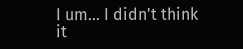I um... I didn't think it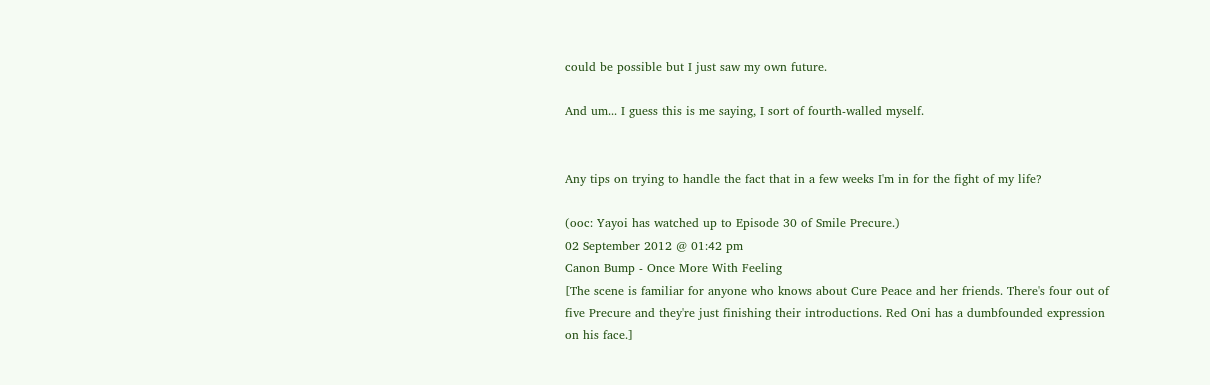could be possible but I just saw my own future.

And um... I guess this is me saying, I sort of fourth-walled myself.


Any tips on trying to handle the fact that in a few weeks I'm in for the fight of my life?

(ooc: Yayoi has watched up to Episode 30 of Smile Precure.)
02 September 2012 @ 01:42 pm
Canon Bump - Once More With Feeling
[The scene is familiar for anyone who knows about Cure Peace and her friends. There's four out of five Precure and they're just finishing their introductions. Red Oni has a dumbfounded expression on his face.]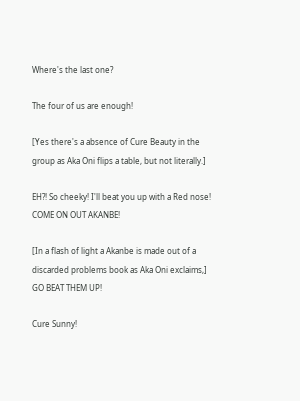Where's the last one?

The four of us are enough!

[Yes there's a absence of Cure Beauty in the group as Aka Oni flips a table, but not literally.]

EH?! So cheeky! I'll beat you up with a Red nose! COME ON OUT AKANBE!

[In a flash of light a Akanbe is made out of a discarded problems book as Aka Oni exclaims,] GO BEAT THEM UP!

Cure Sunny!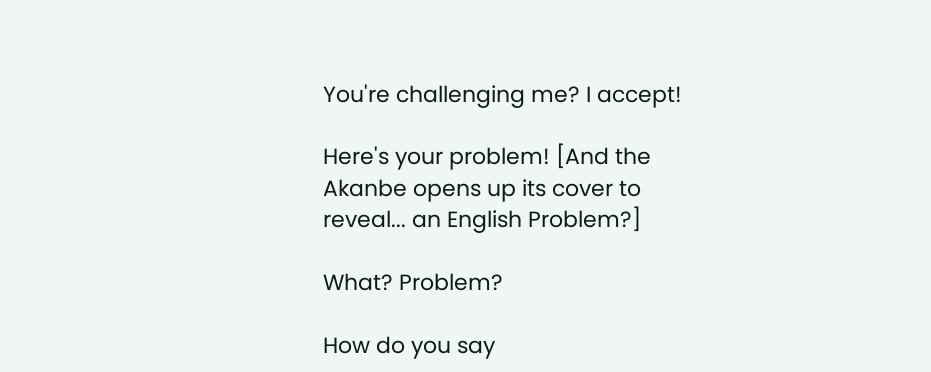You're challenging me? I accept!

Here's your problem! [And the Akanbe opens up its cover to reveal... an English Problem?]

What? Problem?

How do you say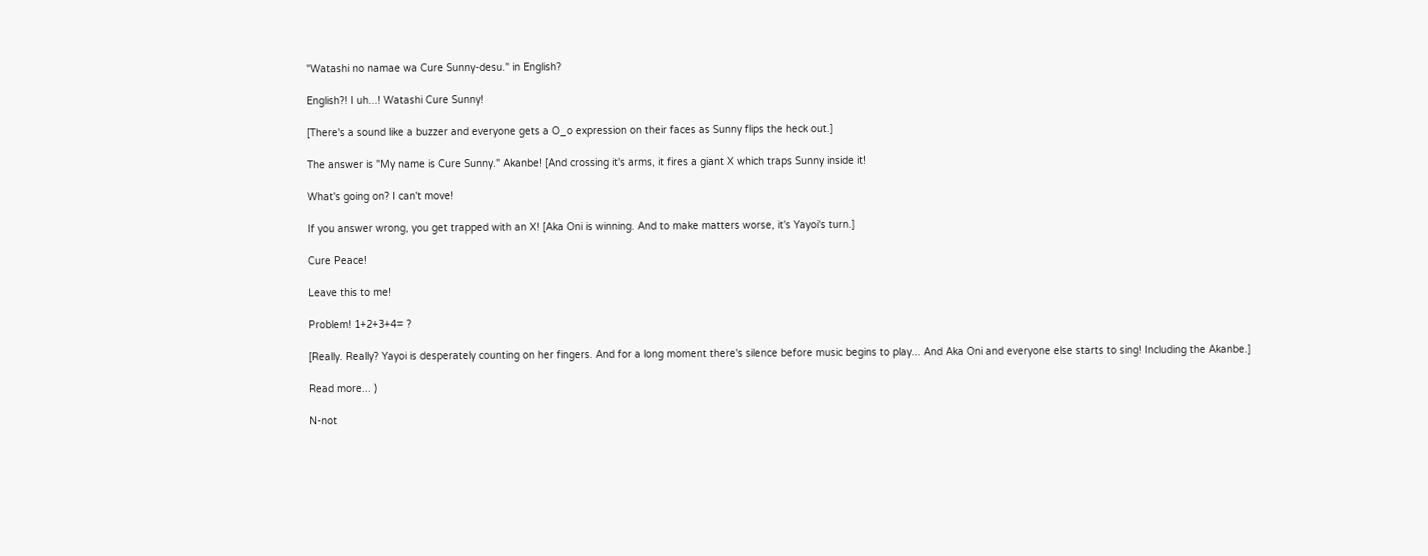"Watashi no namae wa Cure Sunny-desu." in English?

English?! I uh...! Watashi Cure Sunny!

[There's a sound like a buzzer and everyone gets a O_o expression on their faces as Sunny flips the heck out.]

The answer is "My name is Cure Sunny." Akanbe! [And crossing it's arms, it fires a giant X which traps Sunny inside it!

What's going on? I can't move!

If you answer wrong, you get trapped with an X! [Aka Oni is winning. And to make matters worse, it's Yayoi's turn.]

Cure Peace!

Leave this to me!

Problem! 1+2+3+4= ?

[Really. Really? Yayoi is desperately counting on her fingers. And for a long moment there's silence before music begins to play... And Aka Oni and everyone else starts to sing! Including the Akanbe.]

Read more... )

N-not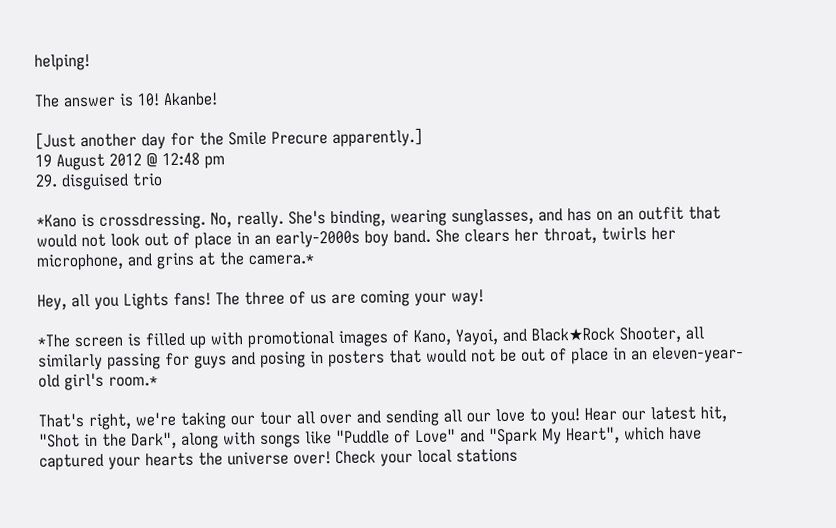helping!

The answer is 10! Akanbe!

[Just another day for the Smile Precure apparently.]
19 August 2012 @ 12:48 pm
29. disguised trio

*Kano is crossdressing. No, really. She's binding, wearing sunglasses, and has on an outfit that would not look out of place in an early-2000s boy band. She clears her throat, twirls her microphone, and grins at the camera.*

Hey, all you Lights fans! The three of us are coming your way!

*The screen is filled up with promotional images of Kano, Yayoi, and Black★Rock Shooter, all similarly passing for guys and posing in posters that would not be out of place in an eleven-year-old girl's room.*

That's right, we're taking our tour all over and sending all our love to you! Hear our latest hit, "Shot in the Dark", along with songs like "Puddle of Love" and "Spark My Heart", which have captured your hearts the universe over! Check your local stations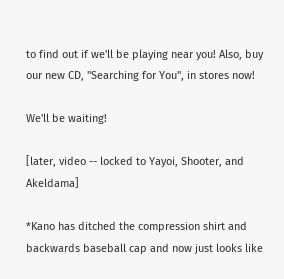to find out if we'll be playing near you! Also, buy our new CD, "Searching for You", in stores now!

We'll be waiting!

[later, video -- locked to Yayoi, Shooter, and Akeldama]

*Kano has ditched the compression shirt and backwards baseball cap and now just looks like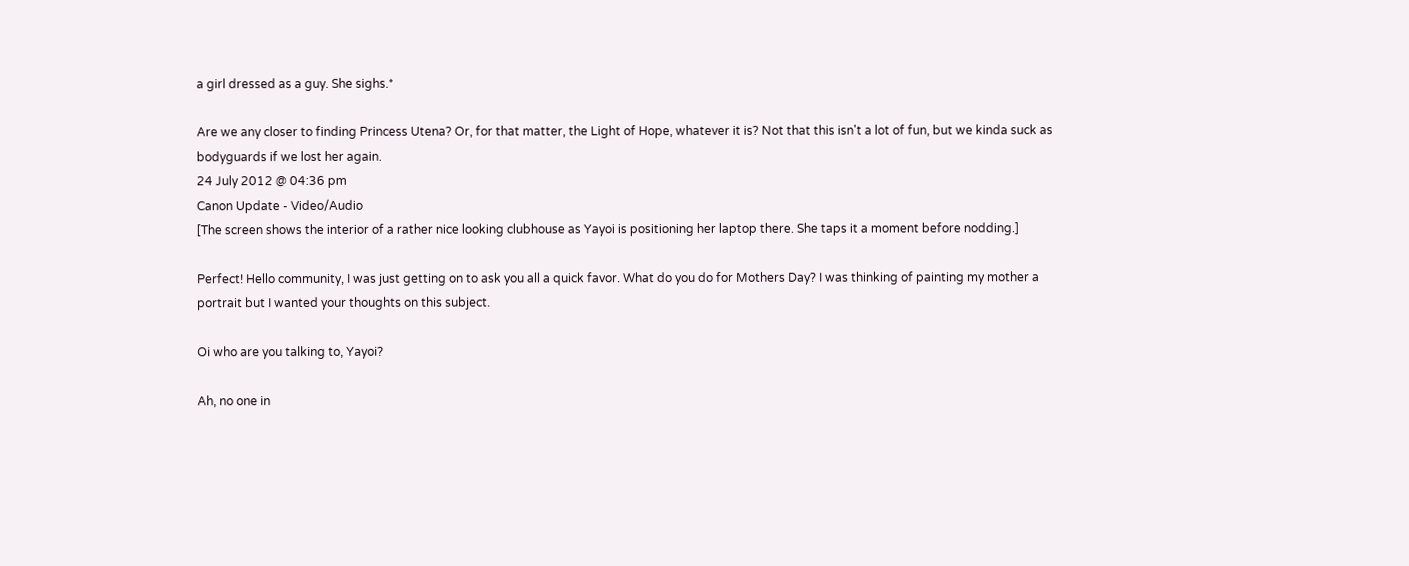a girl dressed as a guy. She sighs.*

Are we any closer to finding Princess Utena? Or, for that matter, the Light of Hope, whatever it is? Not that this isn't a lot of fun, but we kinda suck as bodyguards if we lost her again.
24 July 2012 @ 04:36 pm
Canon Update - Video/Audio
[The screen shows the interior of a rather nice looking clubhouse as Yayoi is positioning her laptop there. She taps it a moment before nodding.]

Perfect! Hello community, I was just getting on to ask you all a quick favor. What do you do for Mothers Day? I was thinking of painting my mother a portrait but I wanted your thoughts on this subject.

Oi who are you talking to, Yayoi?

Ah, no one in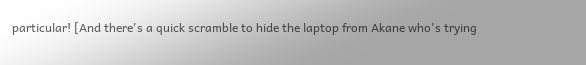particular! [And there's a quick scramble to hide the laptop from Akane who's trying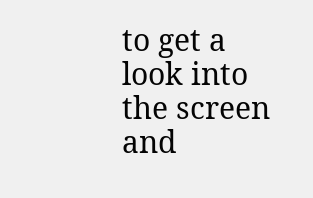to get a look into the screen and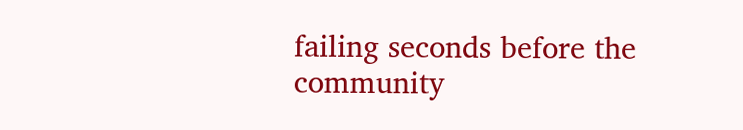failing seconds before the community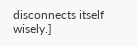disconnects itself wisely.]